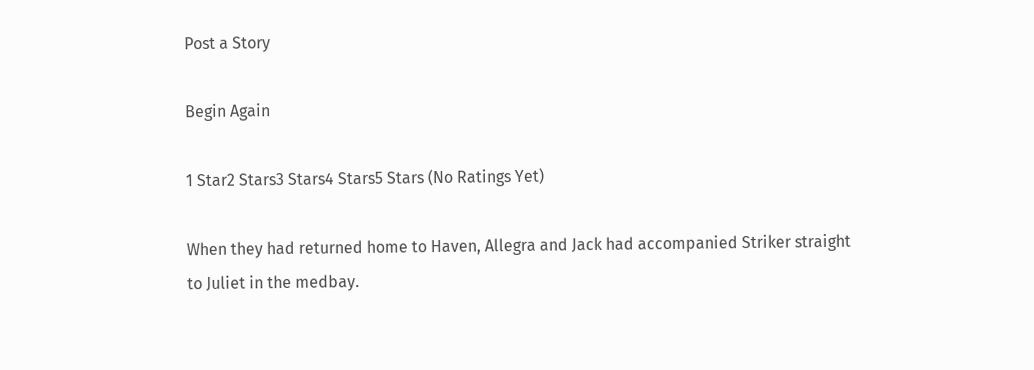Post a Story

Begin Again

1 Star2 Stars3 Stars4 Stars5 Stars (No Ratings Yet)

When they had returned home to Haven, Allegra and Jack had accompanied Striker straight to Juliet in the medbay.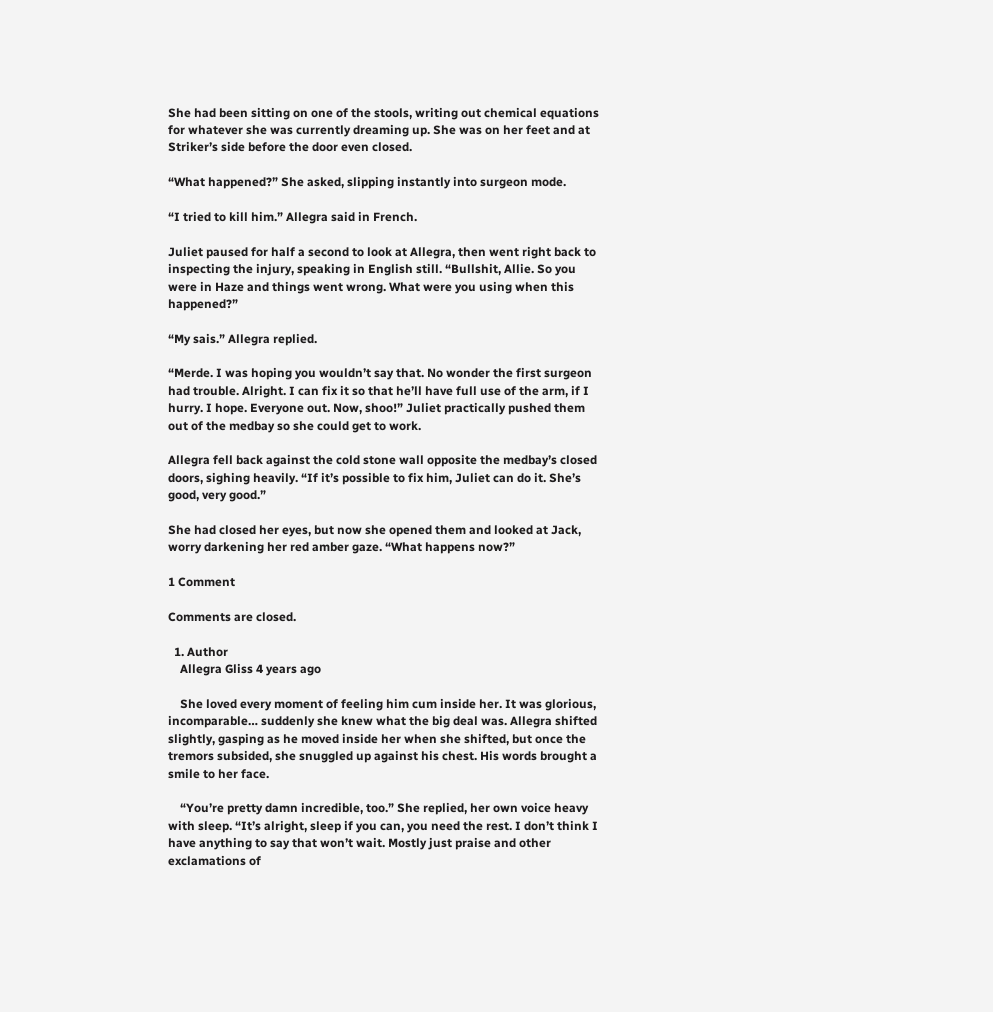She had been sitting on one of the stools, writing out chemical equations for whatever she was currently dreaming up. She was on her feet and at Striker’s side before the door even closed.

“What happened?” She asked, slipping instantly into surgeon mode.

“I tried to kill him.” Allegra said in French.

Juliet paused for half a second to look at Allegra, then went right back to inspecting the injury, speaking in English still. “Bullshit, Allie. So you were in Haze and things went wrong. What were you using when this happened?”

“My sais.” Allegra replied.

“Merde. I was hoping you wouldn’t say that. No wonder the first surgeon had trouble. Alright. I can fix it so that he’ll have full use of the arm, if I hurry. I hope. Everyone out. Now, shoo!” Juliet practically pushed them out of the medbay so she could get to work.

Allegra fell back against the cold stone wall opposite the medbay’s closed doors, sighing heavily. “If it’s possible to fix him, Juliet can do it. She’s good, very good.”

She had closed her eyes, but now she opened them and looked at Jack, worry darkening her red amber gaze. “What happens now?”

1 Comment

Comments are closed.

  1. Author
    Allegra Gliss 4 years ago

    She loved every moment of feeling him cum inside her. It was glorious, incomparable… suddenly she knew what the big deal was. Allegra shifted slightly, gasping as he moved inside her when she shifted, but once the tremors subsided, she snuggled up against his chest. His words brought a smile to her face.

    “You’re pretty damn incredible, too.” She replied, her own voice heavy with sleep. “It’s alright, sleep if you can, you need the rest. I don’t think I have anything to say that won’t wait. Mostly just praise and other exclamations of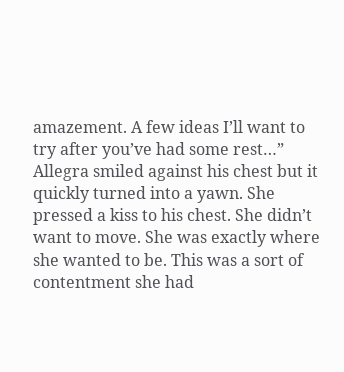amazement. A few ideas I’ll want to try after you’ve had some rest…” Allegra smiled against his chest but it quickly turned into a yawn. She pressed a kiss to his chest. She didn’t want to move. She was exactly where she wanted to be. This was a sort of contentment she had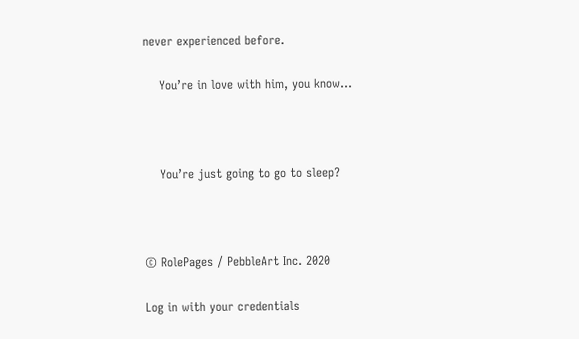never experienced before.

    You’re in love with him, you know…



    You’re just going to go to sleep?



© RolePages / PebbleArt Inc. 2020

Log in with your credentials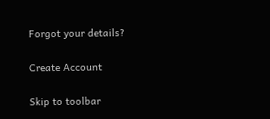Forgot your details?

Create Account

Skip to toolbar